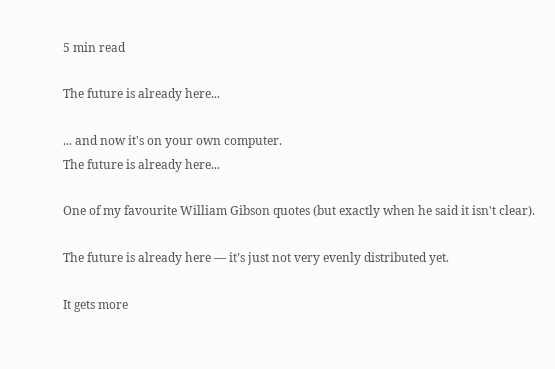5 min read

The future is already here...

... and now it's on your own computer.
The future is already here...

One of my favourite William Gibson quotes (but exactly when he said it isn't clear).

The future is already here — it’s just not very evenly distributed yet.

It gets more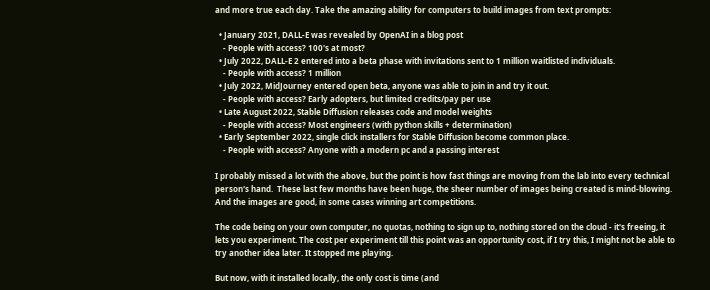and more true each day. Take the amazing ability for computers to build images from text prompts:

  • January 2021, DALL-E was revealed by OpenAI in a blog post
    - People with access? 100's at most?
  • July 2022, DALL-E 2 entered into a beta phase with invitations sent to 1 million waitlisted individuals.
    - People with access? 1 million
  • July 2022, MidJourney entered open beta, anyone was able to join in and try it out.
    - People with access? Early adopters, but limited credits/pay per use
  • Late August 2022, Stable Diffusion releases code and model weights
    - People with access? Most engineers (with python skills + determination)
  • Early September 2022, single click installers for Stable Diffusion become common place.
    - People with access? Anyone with a modern pc and a passing interest

I probably missed a lot with the above, but the point is how fast things are moving from the lab into every technical person's hand.  These last few months have been huge, the sheer number of images being created is mind-blowing. And the images are good, in some cases winning art competitions.

The code being on your own computer, no quotas, nothing to sign up to, nothing stored on the cloud - it's freeing, it lets you experiment. The cost per experiment till this point was an opportunity cost, if I try this, I might not be able to try another idea later. It stopped me playing.

But now, with it installed locally, the only cost is time (and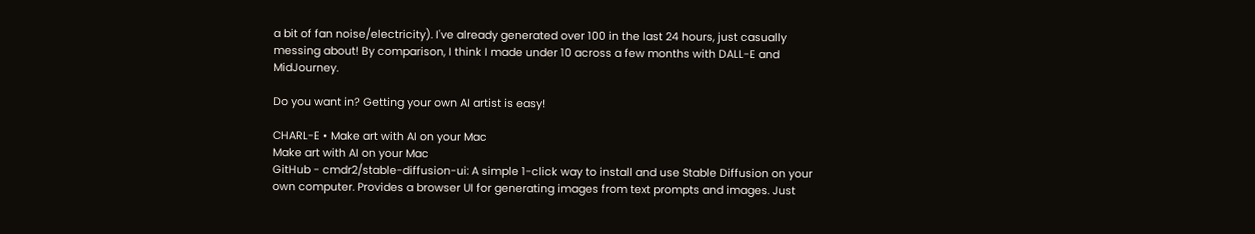a bit of fan noise/electricity). I've already generated over 100 in the last 24 hours, just casually messing about! By comparison, I think I made under 10 across a few months with DALL-E and MidJourney.

Do you want in? Getting your own AI artist is easy!

CHARL-E • Make art with AI on your Mac
Make art with AI on your Mac
GitHub - cmdr2/stable-diffusion-ui: A simple 1-click way to install and use Stable Diffusion on your own computer. Provides a browser UI for generating images from text prompts and images. Just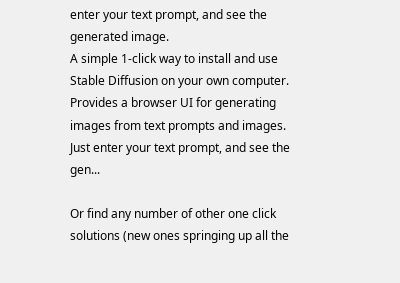enter your text prompt, and see the generated image.
A simple 1-click way to install and use Stable Diffusion on your own computer. Provides a browser UI for generating images from text prompts and images. Just enter your text prompt, and see the gen...

Or find any number of other one click solutions (new ones springing up all the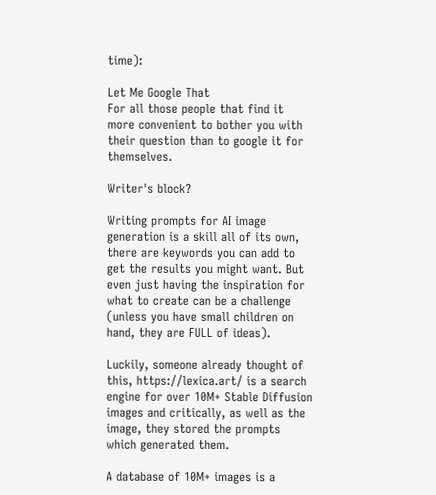time):

Let Me Google That
For all those people that find it more convenient to bother you with their question than to google it for themselves.

Writer's block?

Writing prompts for AI image generation is a skill all of its own, there are keywords you can add to get the results you might want. But even just having the inspiration for what to create can be a challenge (unless you have small children on hand, they are FULL of ideas).

Luckily, someone already thought of this, https://lexica.art/ is a search engine for over 10M+ Stable Diffusion images and critically, as well as the image, they stored the prompts which generated them.

A database of 10M+ images is a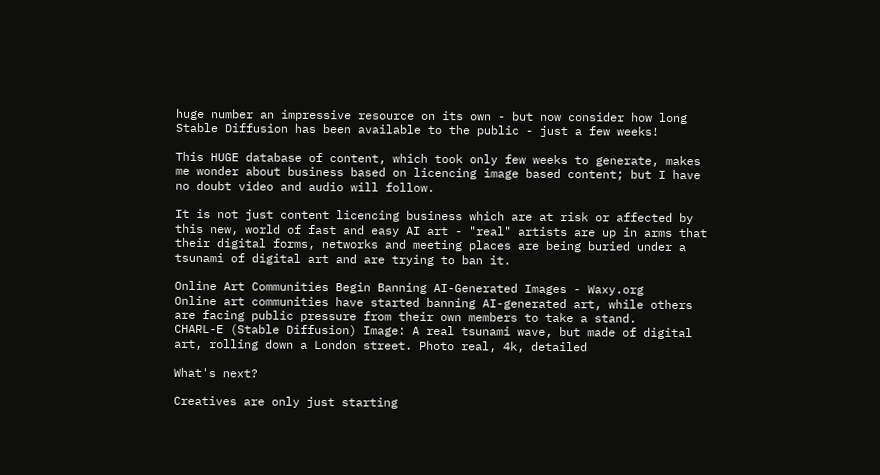huge number an impressive resource on its own - but now consider how long Stable Diffusion has been available to the public - just a few weeks!

This HUGE database of content, which took only few weeks to generate, makes me wonder about business based on licencing image based content; but I have no doubt video and audio will follow.

It is not just content licencing business which are at risk or affected by this new, world of fast and easy AI art - "real" artists are up in arms that their digital forms, networks and meeting places are being buried under a tsunami of digital art and are trying to ban it.

Online Art Communities Begin Banning AI-Generated Images - Waxy.org
Online art communities have started banning AI-generated art, while others are facing public pressure from their own members to take a stand.
CHARL-E (Stable Diffusion) Image: A real tsunami wave, but made of digital art, rolling down a London street. Photo real, 4k, detailed

What's next?

Creatives are only just starting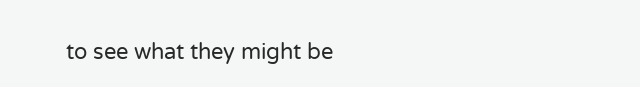to see what they might be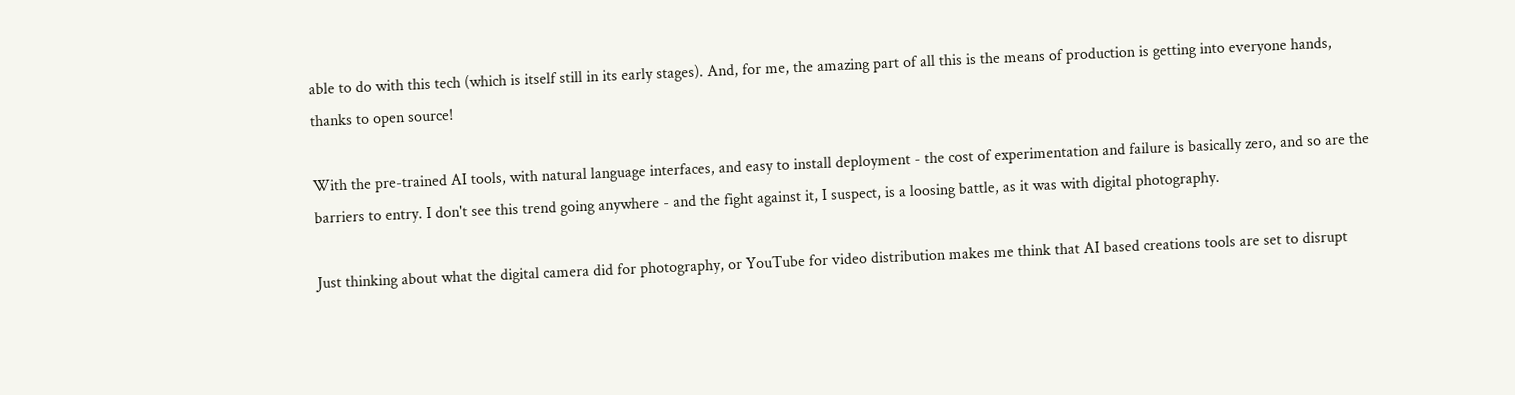able to do with this tech (which is itself still in its early stages). And, for me, the amazing part of all this is the means of production is getting into everyone hands, thanks to open source!

With the pre-trained AI tools, with natural language interfaces, and easy to install deployment - the cost of experimentation and failure is basically zero, and so are the barriers to entry. I don't see this trend going anywhere - and the fight against it, I suspect, is a loosing battle, as it was with digital photography.

Just thinking about what the digital camera did for photography, or YouTube for video distribution makes me think that AI based creations tools are set to disrupt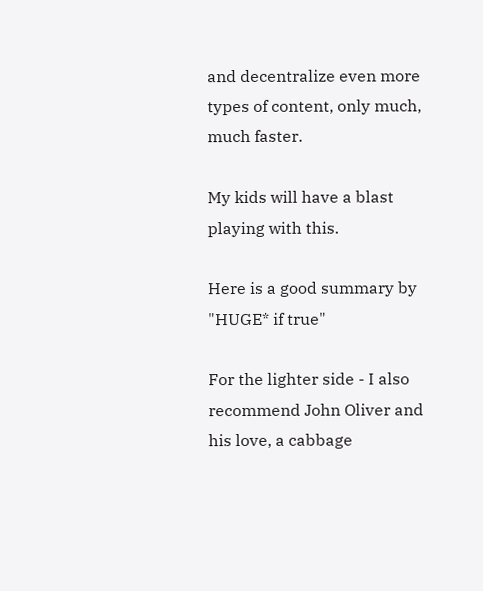and decentralize even more types of content, only much, much faster.

My kids will have a blast playing with this.

Here is a good summary by "HUGE* if true"

For the lighter side - I also recommend John Oliver and his love, a cabbage